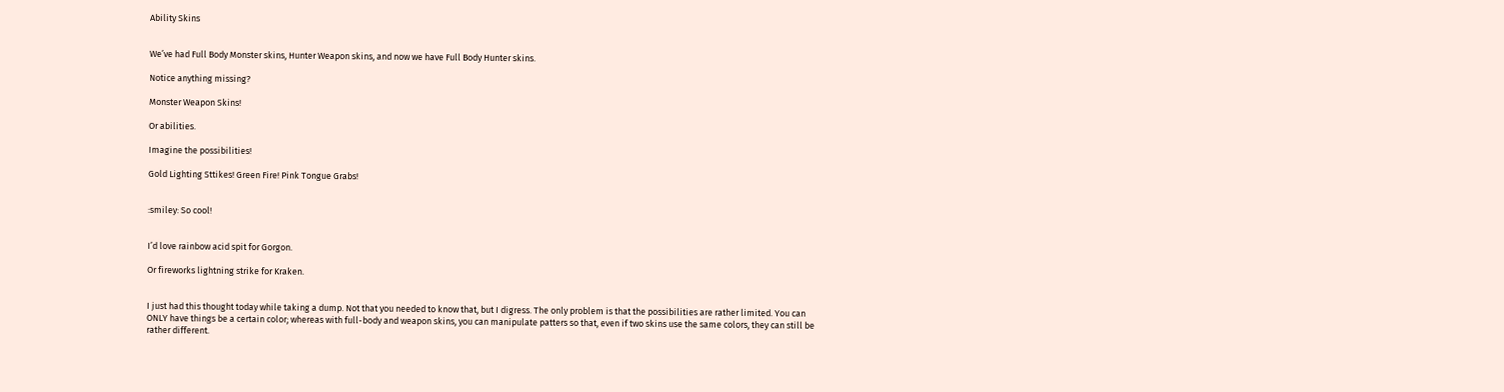Ability Skins


We’ve had Full Body Monster skins, Hunter Weapon skins, and now we have Full Body Hunter skins.

Notice anything missing?

Monster Weapon Skins!

Or abilities.

Imagine the possibilities!

Gold Lighting Sttikes! Green Fire! Pink Tongue Grabs!


:smiley: So cool!


I’d love rainbow acid spit for Gorgon.

Or fireworks lightning strike for Kraken.


I just had this thought today while taking a dump. Not that you needed to know that, but I digress. The only problem is that the possibilities are rather limited. You can ONLY have things be a certain color; whereas with full-body and weapon skins, you can manipulate patters so that, even if two skins use the same colors, they can still be rather different.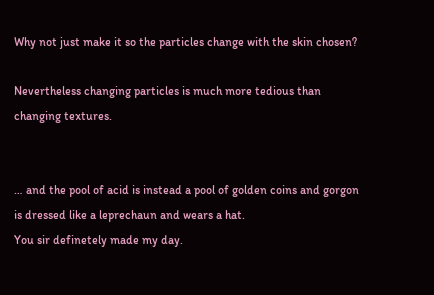Why not just make it so the particles change with the skin chosen?

Nevertheless changing particles is much more tedious than changing textures.


… and the pool of acid is instead a pool of golden coins and gorgon is dressed like a leprechaun and wears a hat.
You sir definetely made my day.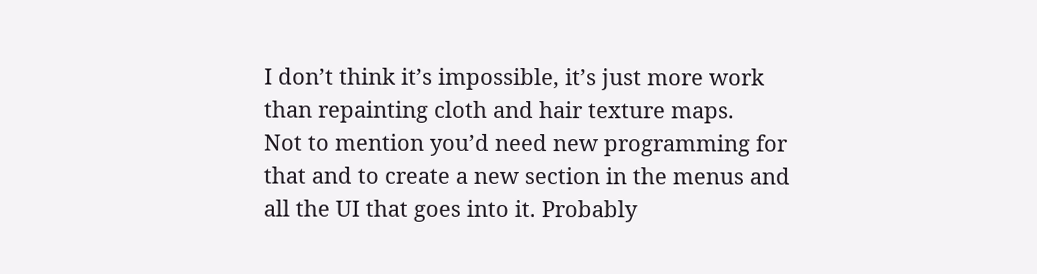I don’t think it’s impossible, it’s just more work than repainting cloth and hair texture maps.
Not to mention you’d need new programming for that and to create a new section in the menus and all the UI that goes into it. Probably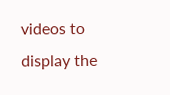videos to display the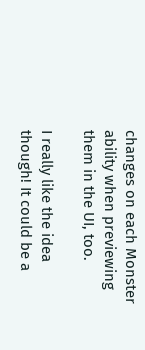changes on each Monster ability when previewing them in the UI, too.

I really like the idea though! It could be a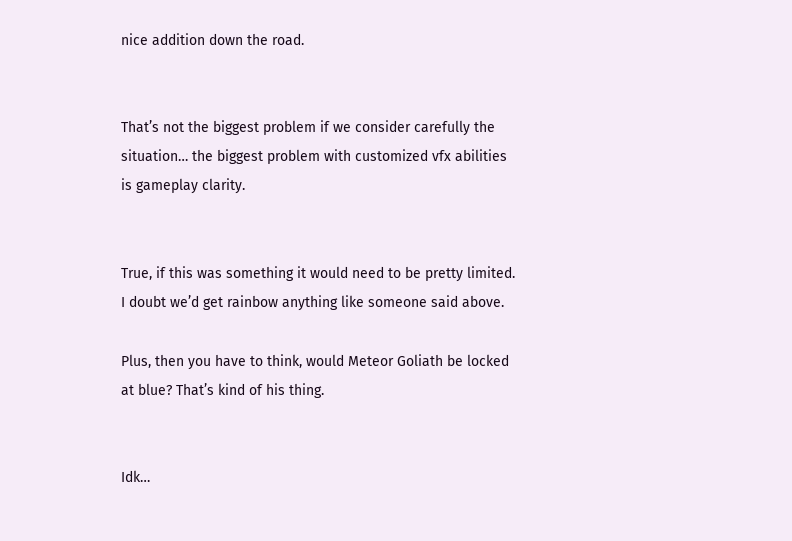nice addition down the road.


That’s not the biggest problem if we consider carefully the situation… the biggest problem with customized vfx abilities is gameplay clarity.


True, if this was something it would need to be pretty limited. I doubt we’d get rainbow anything like someone said above.

Plus, then you have to think, would Meteor Goliath be locked at blue? That’s kind of his thing.


Idk…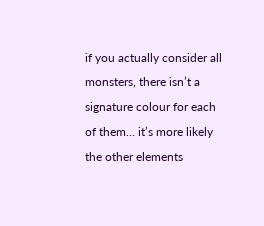if you actually consider all monsters, there isn’t a signature colour for each of them… it’s more likely the other elements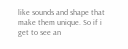like sounds and shape that make them unique. So if i get to see an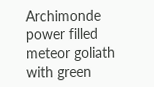Archimonde power filled meteor goliath with green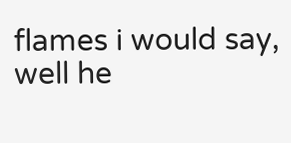flames i would say, well he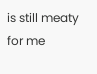is still meaty for me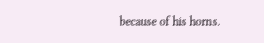because of his horns.